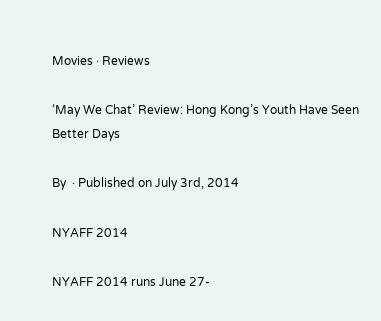Movies · Reviews

‘May We Chat’ Review: Hong Kong’s Youth Have Seen Better Days

By  · Published on July 3rd, 2014

NYAFF 2014

NYAFF 2014 runs June 27-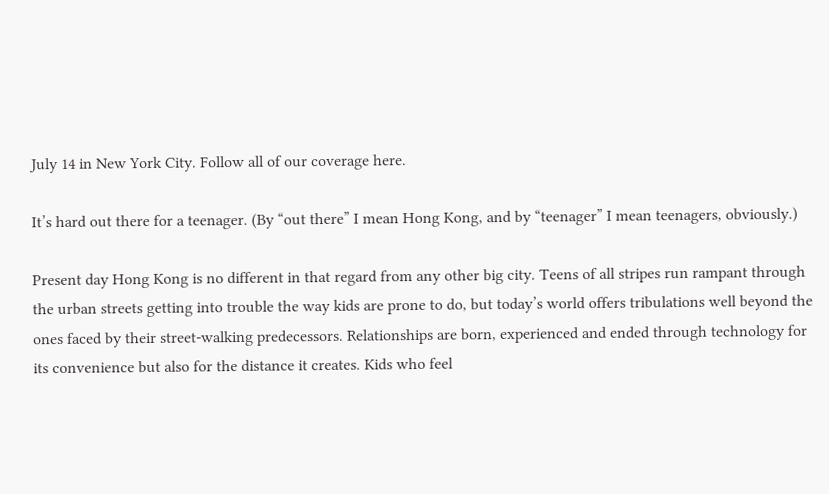July 14 in New York City. Follow all of our coverage here.

It’s hard out there for a teenager. (By “out there” I mean Hong Kong, and by “teenager” I mean teenagers, obviously.)

Present day Hong Kong is no different in that regard from any other big city. Teens of all stripes run rampant through the urban streets getting into trouble the way kids are prone to do, but today’s world offers tribulations well beyond the ones faced by their street-walking predecessors. Relationships are born, experienced and ended through technology for its convenience but also for the distance it creates. Kids who feel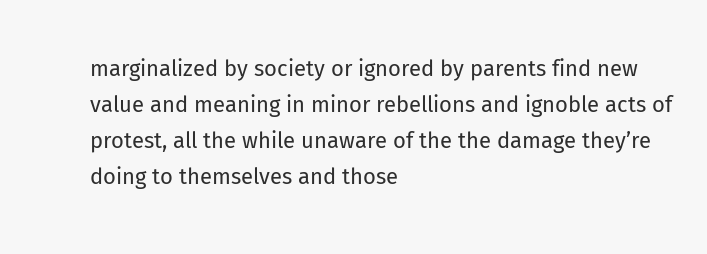marginalized by society or ignored by parents find new value and meaning in minor rebellions and ignoble acts of protest, all the while unaware of the the damage they’re doing to themselves and those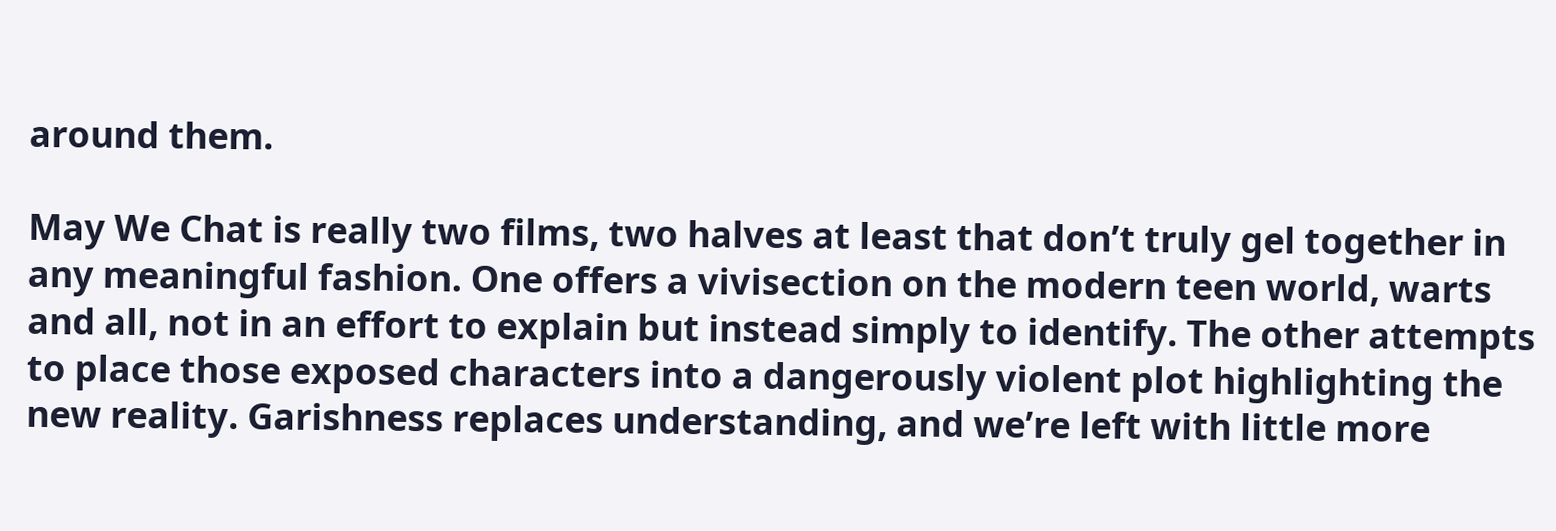around them.

May We Chat is really two films, two halves at least that don’t truly gel together in any meaningful fashion. One offers a vivisection on the modern teen world, warts and all, not in an effort to explain but instead simply to identify. The other attempts to place those exposed characters into a dangerously violent plot highlighting the new reality. Garishness replaces understanding, and we’re left with little more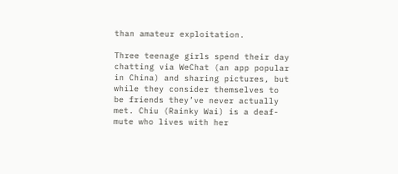than amateur exploitation.

Three teenage girls spend their day chatting via WeChat (an app popular in China) and sharing pictures, but while they consider themselves to be friends they’ve never actually met. Chiu (Rainky Wai) is a deaf-mute who lives with her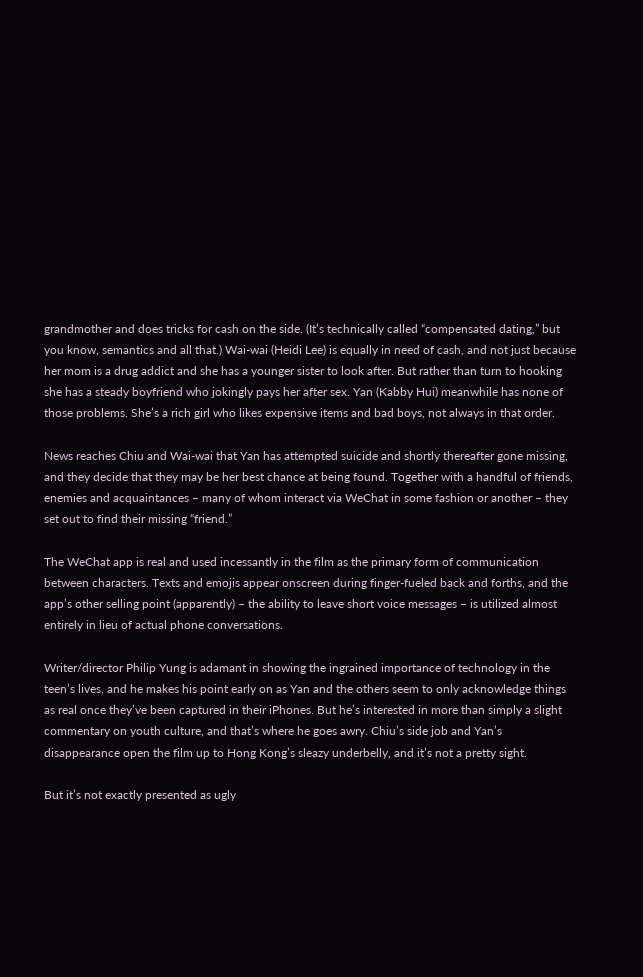grandmother and does tricks for cash on the side. (It’s technically called “compensated dating,” but you know, semantics and all that.) Wai-wai (Heidi Lee) is equally in need of cash, and not just because her mom is a drug addict and she has a younger sister to look after. But rather than turn to hooking she has a steady boyfriend who jokingly pays her after sex. Yan (Kabby Hui) meanwhile has none of those problems. She’s a rich girl who likes expensive items and bad boys, not always in that order.

News reaches Chiu and Wai-wai that Yan has attempted suicide and shortly thereafter gone missing, and they decide that they may be her best chance at being found. Together with a handful of friends, enemies and acquaintances – many of whom interact via WeChat in some fashion or another – they set out to find their missing “friend.”

The WeChat app is real and used incessantly in the film as the primary form of communication between characters. Texts and emojis appear onscreen during finger-fueled back and forths, and the app’s other selling point (apparently) – the ability to leave short voice messages – is utilized almost entirely in lieu of actual phone conversations.

Writer/director Philip Yung is adamant in showing the ingrained importance of technology in the teen’s lives, and he makes his point early on as Yan and the others seem to only acknowledge things as real once they’ve been captured in their iPhones. But he’s interested in more than simply a slight commentary on youth culture, and that’s where he goes awry. Chiu’s side job and Yan’s disappearance open the film up to Hong Kong’s sleazy underbelly, and it’s not a pretty sight.

But it’s not exactly presented as ugly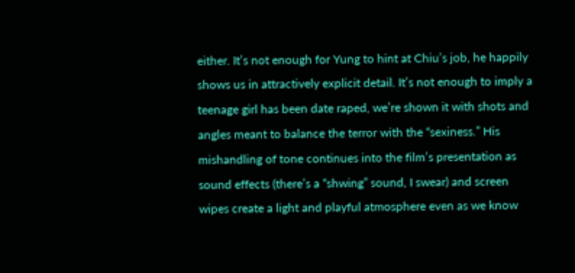either. It’s not enough for Yung to hint at Chiu’s job, he happily shows us in attractively explicit detail. It’s not enough to imply a teenage girl has been date raped, we’re shown it with shots and angles meant to balance the terror with the “sexiness.” His mishandling of tone continues into the film’s presentation as sound effects (there’s a “shwing” sound, I swear) and screen wipes create a light and playful atmosphere even as we know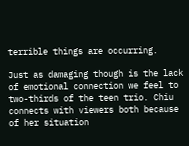terrible things are occurring.

Just as damaging though is the lack of emotional connection we feel to two-thirds of the teen trio. Chiu connects with viewers both because of her situation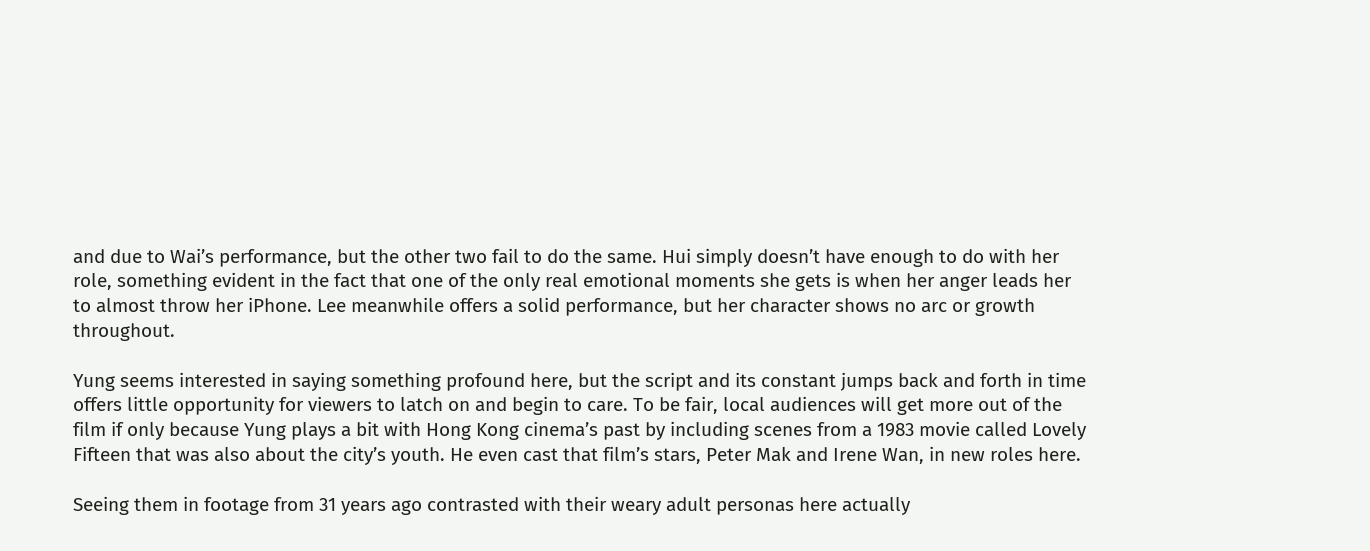and due to Wai’s performance, but the other two fail to do the same. Hui simply doesn’t have enough to do with her role, something evident in the fact that one of the only real emotional moments she gets is when her anger leads her to almost throw her iPhone. Lee meanwhile offers a solid performance, but her character shows no arc or growth throughout.

Yung seems interested in saying something profound here, but the script and its constant jumps back and forth in time offers little opportunity for viewers to latch on and begin to care. To be fair, local audiences will get more out of the film if only because Yung plays a bit with Hong Kong cinema’s past by including scenes from a 1983 movie called Lovely Fifteen that was also about the city’s youth. He even cast that film’s stars, Peter Mak and Irene Wan, in new roles here.

Seeing them in footage from 31 years ago contrasted with their weary adult personas here actually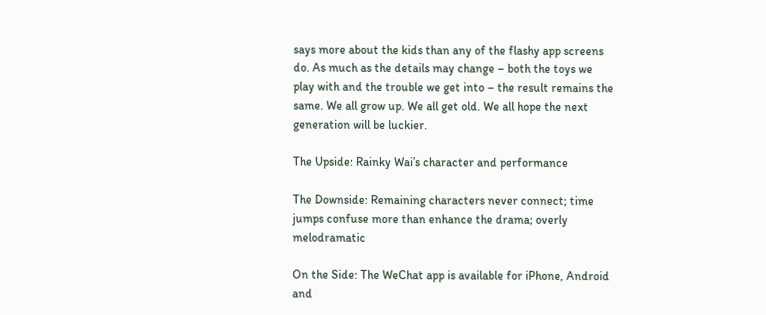says more about the kids than any of the flashy app screens do. As much as the details may change – both the toys we play with and the trouble we get into – the result remains the same. We all grow up. We all get old. We all hope the next generation will be luckier.

The Upside: Rainky Wai’s character and performance

The Downside: Remaining characters never connect; time jumps confuse more than enhance the drama; overly melodramatic

On the Side: The WeChat app is available for iPhone, Android and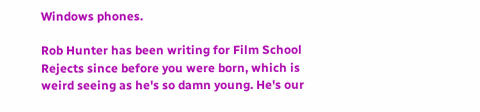Windows phones.

Rob Hunter has been writing for Film School Rejects since before you were born, which is weird seeing as he's so damn young. He's our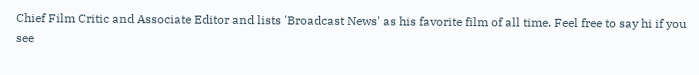Chief Film Critic and Associate Editor and lists 'Broadcast News' as his favorite film of all time. Feel free to say hi if you see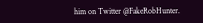him on Twitter @FakeRobHunter.